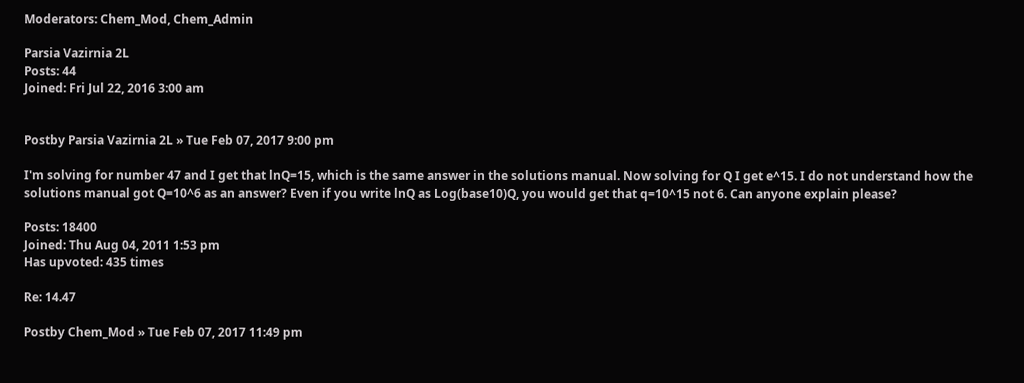Moderators: Chem_Mod, Chem_Admin

Parsia Vazirnia 2L
Posts: 44
Joined: Fri Jul 22, 2016 3:00 am


Postby Parsia Vazirnia 2L » Tue Feb 07, 2017 9:00 pm

I'm solving for number 47 and I get that lnQ=15, which is the same answer in the solutions manual. Now solving for Q I get e^15. I do not understand how the solutions manual got Q=10^6 as an answer? Even if you write lnQ as Log(base10)Q, you would get that q=10^15 not 6. Can anyone explain please?

Posts: 18400
Joined: Thu Aug 04, 2011 1:53 pm
Has upvoted: 435 times

Re: 14.47

Postby Chem_Mod » Tue Feb 07, 2017 11:49 pm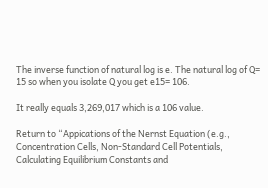The inverse function of natural log is e. The natural log of Q= 15 so when you isolate Q you get e15= 106.

It really equals 3,269,017 which is a 106 value.

Return to “Appications of the Nernst Equation (e.g., Concentration Cells, Non-Standard Cell Potentials, Calculating Equilibrium Constants and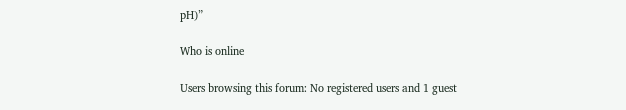pH)”

Who is online

Users browsing this forum: No registered users and 1 guest